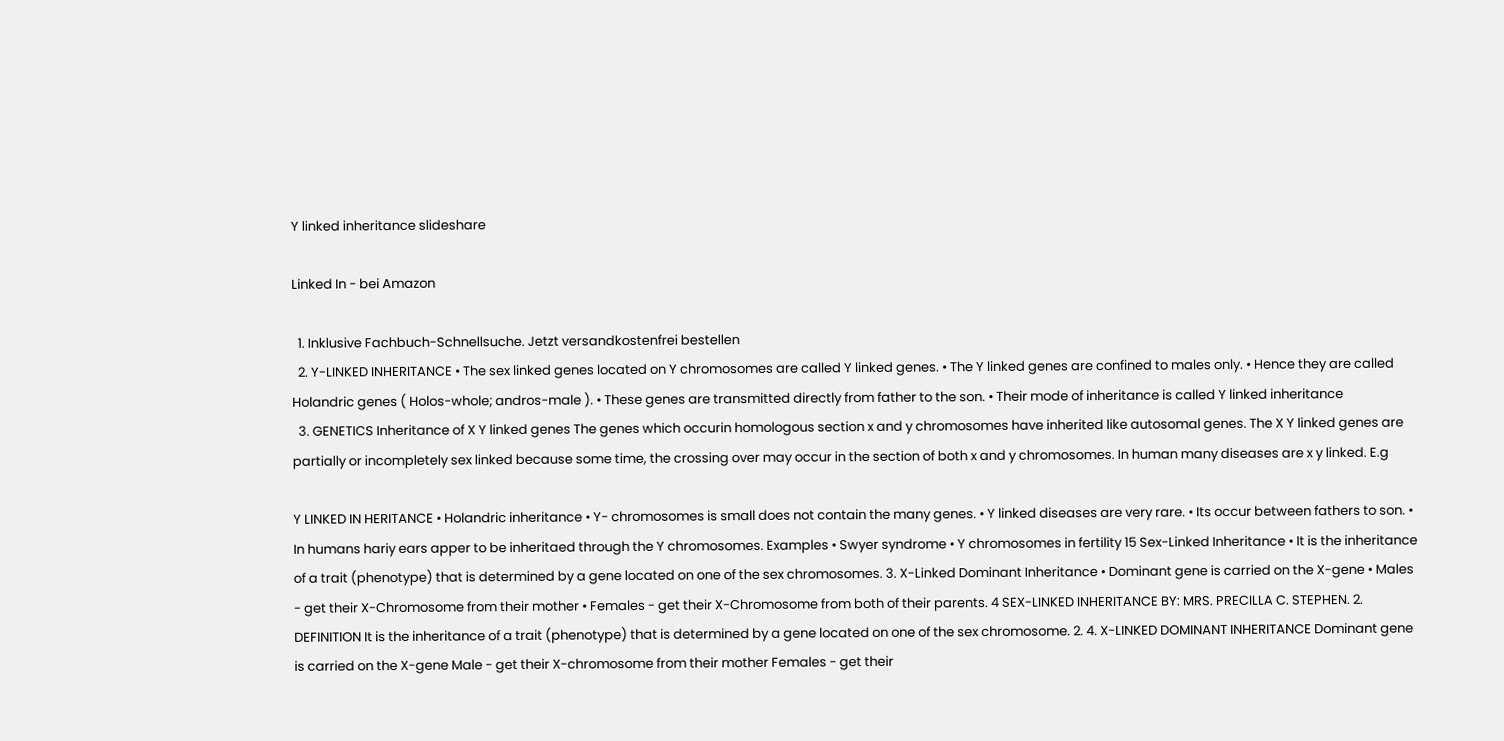Y linked inheritance slideshare

Linked In - bei Amazon

  1. Inklusive Fachbuch-Schnellsuche. Jetzt versandkostenfrei bestellen
  2. Y-LINKED INHERITANCE • The sex linked genes located on Y chromosomes are called Y linked genes. • The Y linked genes are confined to males only. • Hence they are called Holandric genes ( Holos-whole; andros-male ). • These genes are transmitted directly from father to the son. • Their mode of inheritance is called Y linked inheritance
  3. GENETICS Inheritance of X Y linked genes The genes which occurin homologous section x and y chromosomes have inherited like autosomal genes. The X Y linked genes are partially or incompletely sex linked because some time, the crossing over may occur in the section of both x and y chromosomes. In human many diseases are x y linked. E.g

Y LINKED IN HERITANCE • Holandric inheritance • Y- chromosomes is small does not contain the many genes. • Y linked diseases are very rare. • Its occur between fathers to son. • In humans hariy ears apper to be inheritaed through the Y chromosomes. Examples • Swyer syndrome • Y chromosomes in fertility 15 Sex-Linked Inheritance • It is the inheritance of a trait (phenotype) that is determined by a gene located on one of the sex chromosomes. 3. X-Linked Dominant Inheritance • Dominant gene is carried on the X-gene • Males - get their X-Chromosome from their mother • Females - get their X-Chromosome from both of their parents. 4 SEX-LINKED INHERITANCE BY: MRS. PRECILLA C. STEPHEN. 2. DEFINITION It is the inheritance of a trait (phenotype) that is determined by a gene located on one of the sex chromosome. 2. 4. X-LINKED DOMINANT INHERITANCE Dominant gene is carried on the X-gene Male - get their X-chromosome from their mother Females - get their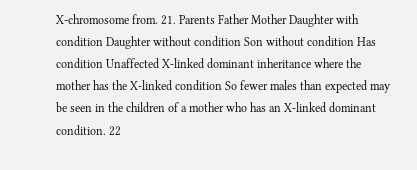X-chromosome from. 21. Parents Father Mother Daughter with condition Daughter without condition Son without condition Has condition Unaffected X-linked dominant inheritance where the mother has the X-linked condition So fewer males than expected may be seen in the children of a mother who has an X-linked dominant condition. 22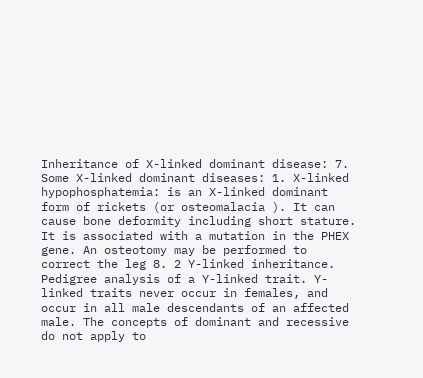Inheritance of X-linked dominant disease: 7. Some X-linked dominant diseases: 1. X-linked hypophosphatemia: is an X-linked dominant form of rickets (or osteomalacia ). It can cause bone deformity including short stature. It is associated with a mutation in the PHEX gene. An osteotomy may be performed to correct the leg 8. 2 Y-linked inheritance. Pedigree analysis of a Y-linked trait. Y-linked traits never occur in females, and occur in all male descendants of an affected male. The concepts of dominant and recessive do not apply to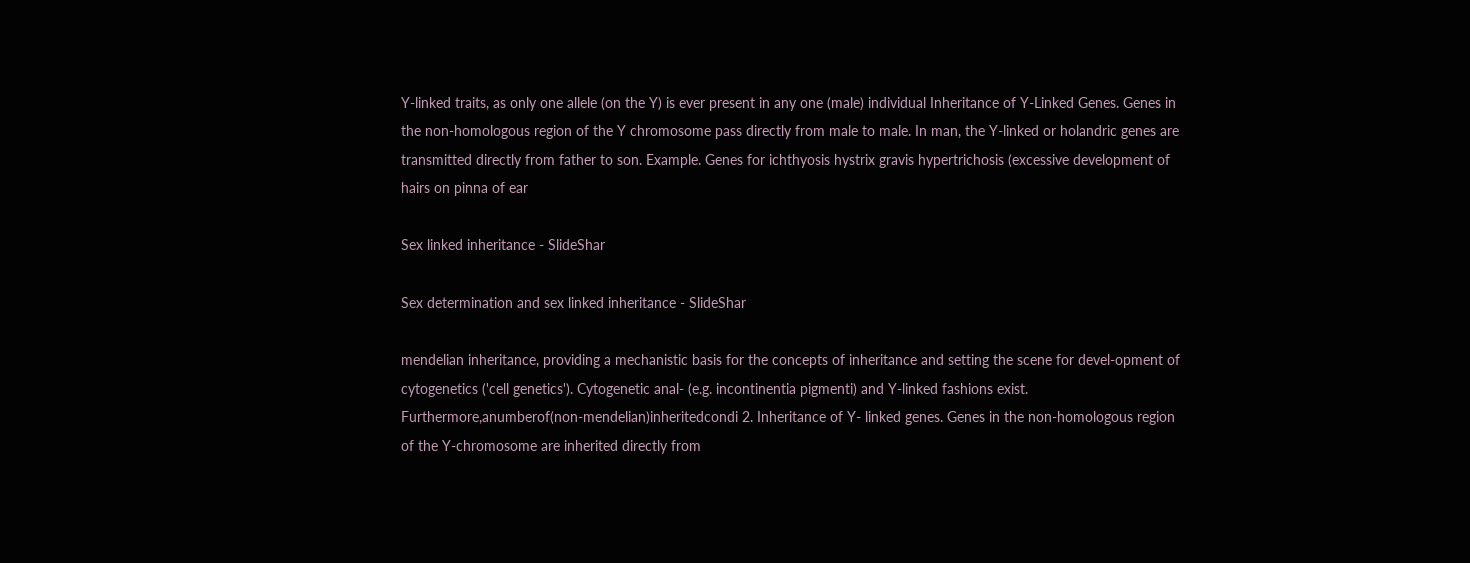Y-linked traits, as only one allele (on the Y) is ever present in any one (male) individual Inheritance of Y-Linked Genes. Genes in the non-homologous region of the Y chromosome pass directly from male to male. In man, the Y-linked or holandric genes are transmitted directly from father to son. Example. Genes for ichthyosis hystrix gravis hypertrichosis (excessive development of hairs on pinna of ear

Sex linked inheritance - SlideShar

Sex determination and sex linked inheritance - SlideShar

mendelian inheritance, providing a mechanistic basis for the concepts of inheritance and setting the scene for devel-opment of cytogenetics ('cell genetics'). Cytogenetic anal- (e.g. incontinentia pigmenti) and Y-linked fashions exist. Furthermore,anumberof(non-mendelian)inheritedcondi 2. Inheritance of Y- linked genes. Genes in the non-homologous region of the Y-chromosome are inherited directly from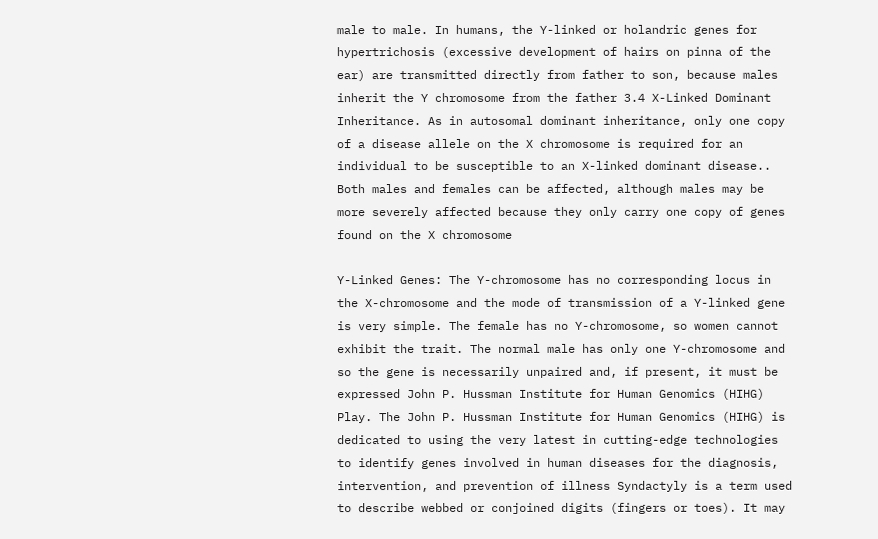male to male. In humans, the Y-linked or holandric genes for hypertrichosis (excessive development of hairs on pinna of the ear) are transmitted directly from father to son, because males inherit the Y chromosome from the father 3.4 X-Linked Dominant Inheritance. As in autosomal dominant inheritance, only one copy of a disease allele on the X chromosome is required for an individual to be susceptible to an X-linked dominant disease.. Both males and females can be affected, although males may be more severely affected because they only carry one copy of genes found on the X chromosome

Y-Linked Genes: The Y-chromosome has no corresponding locus in the X-chromosome and the mode of transmission of a Y-linked gene is very simple. The female has no Y-chromosome, so women cannot exhibit the trait. The normal male has only one Y-chromosome and so the gene is necessarily unpaired and, if present, it must be expressed John P. Hussman Institute for Human Genomics (HIHG) Play. The John P. Hussman Institute for Human Genomics (HIHG) is dedicated to using the very latest in cutting-edge technologies to identify genes involved in human diseases for the diagnosis, intervention, and prevention of illness Syndactyly is a term used to describe webbed or conjoined digits (fingers or toes). It may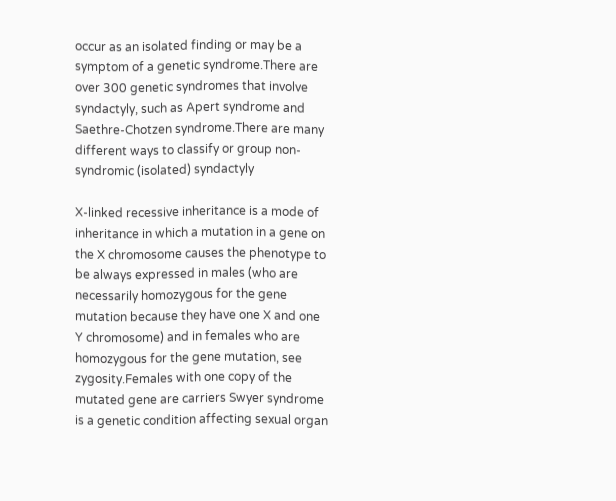occur as an isolated finding or may be a symptom of a genetic syndrome.There are over 300 genetic syndromes that involve syndactyly, such as Apert syndrome and Saethre-Chotzen syndrome.There are many different ways to classify or group non-syndromic (isolated) syndactyly

X-linked recessive inheritance is a mode of inheritance in which a mutation in a gene on the X chromosome causes the phenotype to be always expressed in males (who are necessarily homozygous for the gene mutation because they have one X and one Y chromosome) and in females who are homozygous for the gene mutation, see zygosity.Females with one copy of the mutated gene are carriers Swyer syndrome is a genetic condition affecting sexual organ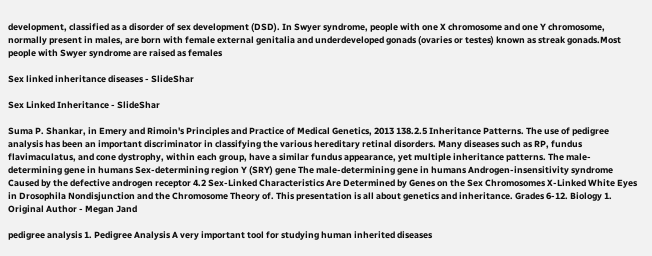development, classified as a disorder of sex development (DSD). In Swyer syndrome, people with one X chromosome and one Y chromosome, normally present in males, are born with female external genitalia and underdeveloped gonads (ovaries or testes) known as streak gonads.Most people with Swyer syndrome are raised as females

Sex linked inheritance diseases - SlideShar

Sex Linked Inheritance - SlideShar

Suma P. Shankar, in Emery and Rimoin's Principles and Practice of Medical Genetics, 2013 138.2.5 Inheritance Patterns. The use of pedigree analysis has been an important discriminator in classifying the various hereditary retinal disorders. Many diseases such as RP, fundus flavimaculatus, and cone dystrophy, within each group, have a similar fundus appearance, yet multiple inheritance patterns. The male-determining gene in humans Sex-determining region Y (SRY) gene The male-determining gene in humans Androgen-insensitivity syndrome Caused by the defective androgen receptor 4.2 Sex-Linked Characteristics Are Determined by Genes on the Sex Chromosomes X-Linked White Eyes in Drosophila Nondisjunction and the Chromosome Theory of. This presentation is all about genetics and inheritance. Grades 6-12. Biology 1. Original Author - Megan Jand

pedigree analysis 1. Pedigree Analysis A very important tool for studying human inherited diseases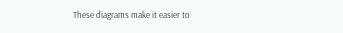These diagrams make it easier to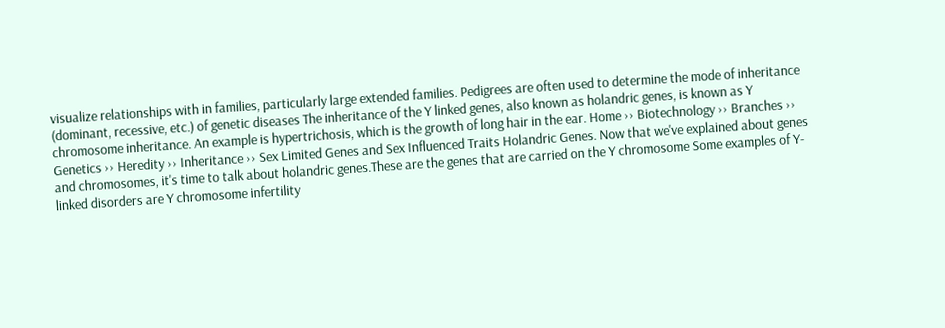visualize relationships with in families, particularly large extended families. Pedigrees are often used to determine the mode of inheritance (dominant, recessive, etc.) of genetic diseases The inheritance of the Y linked genes, also known as holandric genes, is known as Y chromosome inheritance. An example is hypertrichosis, which is the growth of long hair in the ear. Home ›› Biotechnology ›› Branches ›› Genetics ›› Heredity ›› Inheritance ›› Sex Limited Genes and Sex Influenced Traits Holandric Genes. Now that we've explained about genes and chromosomes, it's time to talk about holandric genes.These are the genes that are carried on the Y chromosome Some examples of Y-linked disorders are Y chromosome infertility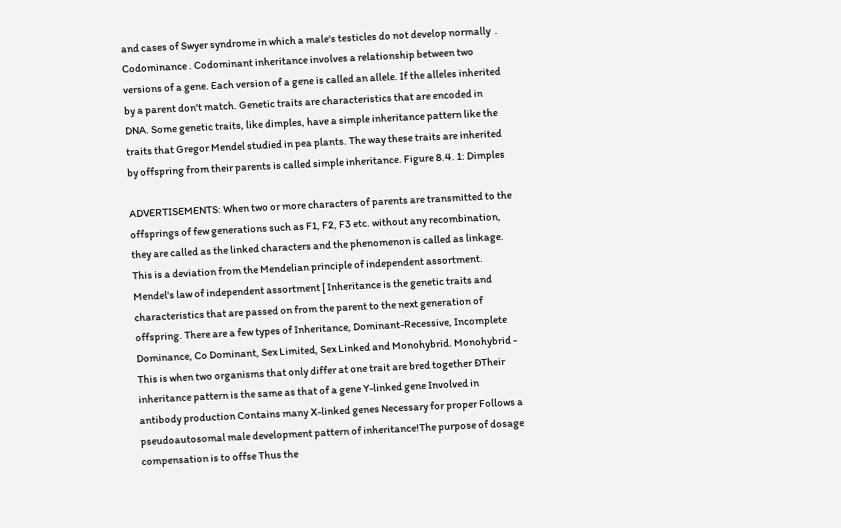and cases of Swyer syndrome in which a male's testicles do not develop normally  . Codominance . Codominant inheritance involves a relationship between two versions of a gene. Each version of a gene is called an allele. If the alleles inherited by a parent don't match. Genetic traits are characteristics that are encoded in DNA. Some genetic traits, like dimples, have a simple inheritance pattern like the traits that Gregor Mendel studied in pea plants. The way these traits are inherited by offspring from their parents is called simple inheritance. Figure 8.4. 1: Dimples

ADVERTISEMENTS: When two or more characters of parents are transmitted to the offsprings of few generations such as F1, F2, F3 etc. without any recombination, they are called as the linked characters and the phenomenon is called as linkage. This is a deviation from the Mendelian principle of independent assortment. Mendel's law of independent assortment [ Inheritance is the genetic traits and characteristics that are passed on from the parent to the next generation of offspring. There are a few types of Inheritance, Dominant-Recessive, Incomplete Dominance, Co Dominant, Sex Limited, Sex Linked and Monohybrid. Monohybrid - This is when two organisms that only differ at one trait are bred together ÐTheir inheritance pattern is the same as that of a gene Y-linked gene Involved in antibody production Contains many X-linked genes Necessary for proper Follows a pseudoautosomal male development pattern of inheritance!The purpose of dosage compensation is to offse Thus the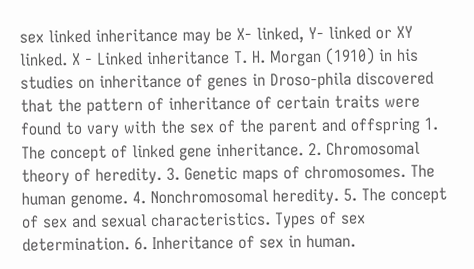sex linked inheritance may be X- linked, Y- linked or XY linked. X - Linked inheritance T. H. Morgan (1910) in his studies on inheritance of genes in Droso-phila discovered that the pattern of inheritance of certain traits were found to vary with the sex of the parent and offspring 1. The concept of linked gene inheritance. 2. Chromosomal theory of heredity. 3. Genetic maps of chromosomes. The human genome. 4. Nonchromosomal heredity. 5. The concept of sex and sexual characteristics. Types of sex determination. 6. Inheritance of sex in human.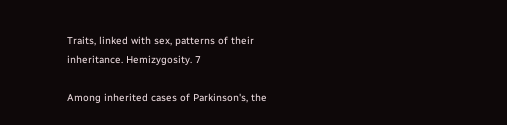Traits, linked with sex, patterns of their inheritance. Hemizygosity. 7

Among inherited cases of Parkinson's, the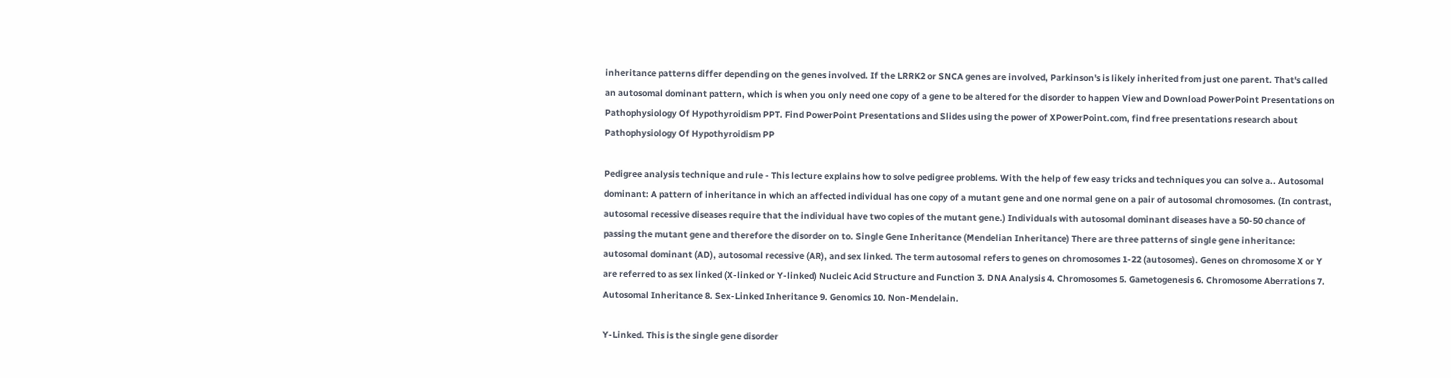inheritance patterns differ depending on the genes involved. If the LRRK2 or SNCA genes are involved, Parkinson's is likely inherited from just one parent. That's called an autosomal dominant pattern, which is when you only need one copy of a gene to be altered for the disorder to happen View and Download PowerPoint Presentations on Pathophysiology Of Hypothyroidism PPT. Find PowerPoint Presentations and Slides using the power of XPowerPoint.com, find free presentations research about Pathophysiology Of Hypothyroidism PP

Pedigree analysis technique and rule - This lecture explains how to solve pedigree problems. With the help of few easy tricks and techniques you can solve a.. Autosomal dominant: A pattern of inheritance in which an affected individual has one copy of a mutant gene and one normal gene on a pair of autosomal chromosomes. (In contrast, autosomal recessive diseases require that the individual have two copies of the mutant gene.) Individuals with autosomal dominant diseases have a 50-50 chance of passing the mutant gene and therefore the disorder on to. Single Gene Inheritance (Mendelian Inheritance) There are three patterns of single gene inheritance: autosomal dominant (AD), autosomal recessive (AR), and sex linked. The term autosomal refers to genes on chromosomes 1-22 (autosomes). Genes on chromosome X or Y are referred to as sex linked (X-linked or Y-linked) Nucleic Acid Structure and Function 3. DNA Analysis 4. Chromosomes 5. Gametogenesis 6. Chromosome Aberrations 7. Autosomal Inheritance 8. Sex-Linked Inheritance 9. Genomics 10. Non-Mendelain.

Y-Linked. This is the single gene disorder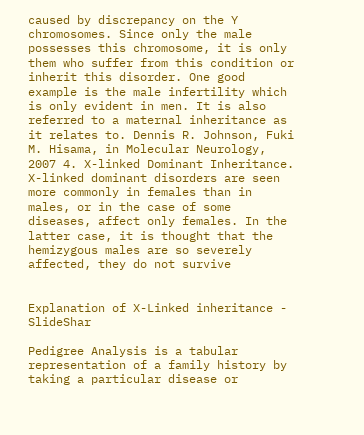caused by discrepancy on the Y chromosomes. Since only the male possesses this chromosome, it is only them who suffer from this condition or inherit this disorder. One good example is the male infertility which is only evident in men. It is also referred to a maternal inheritance as it relates to. Dennis R. Johnson, Fuki M. Hisama, in Molecular Neurology, 2007 4. X-linked Dominant Inheritance. X-linked dominant disorders are seen more commonly in females than in males, or in the case of some diseases, affect only females. In the latter case, it is thought that the hemizygous males are so severely affected, they do not survive


Explanation of X-Linked inheritance - SlideShar

Pedigree Analysis is a tabular representation of a family history by taking a particular disease or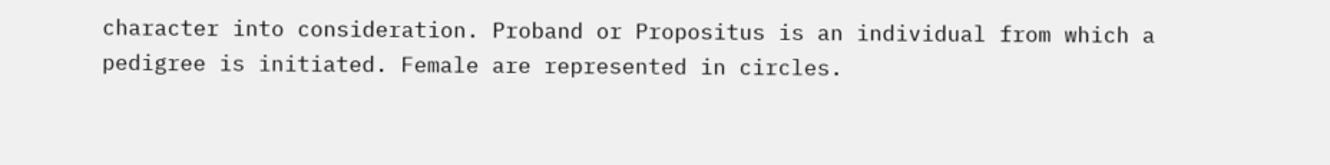character into consideration. Proband or Propositus is an individual from which a pedigree is initiated. Female are represented in circles.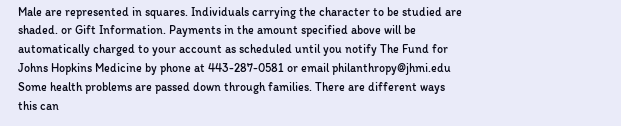Male are represented in squares. Individuals carrying the character to be studied are shaded. or Gift Information. Payments in the amount specified above will be automatically charged to your account as scheduled until you notify The Fund for Johns Hopkins Medicine by phone at 443-287-0581 or email philanthropy@jhmi.edu Some health problems are passed down through families. There are different ways this can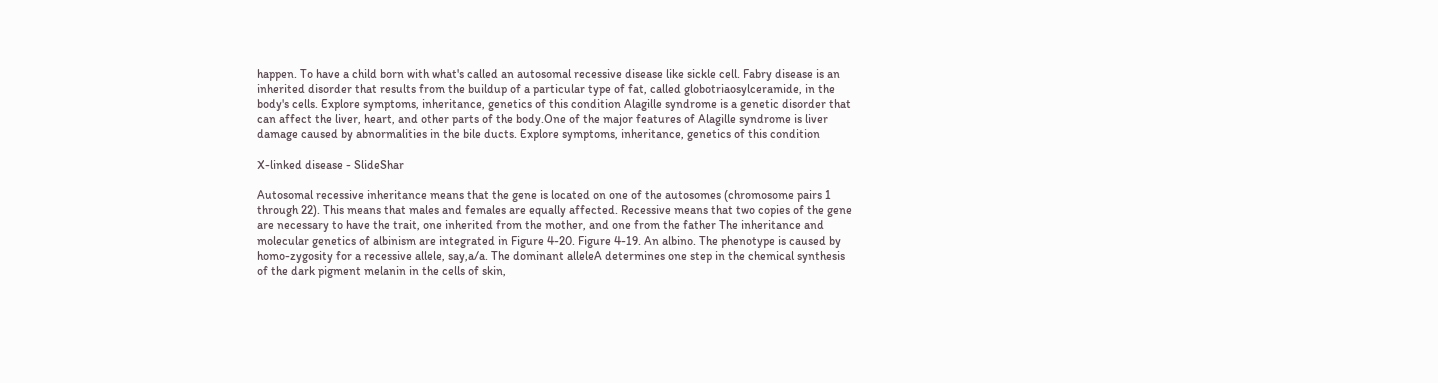happen. To have a child born with what's called an autosomal recessive disease like sickle cell. Fabry disease is an inherited disorder that results from the buildup of a particular type of fat, called globotriaosylceramide, in the body's cells. Explore symptoms, inheritance, genetics of this condition Alagille syndrome is a genetic disorder that can affect the liver, heart, and other parts of the body.One of the major features of Alagille syndrome is liver damage caused by abnormalities in the bile ducts. Explore symptoms, inheritance, genetics of this condition

X-linked disease - SlideShar

Autosomal recessive inheritance means that the gene is located on one of the autosomes (chromosome pairs 1 through 22). This means that males and females are equally affected. Recessive means that two copies of the gene are necessary to have the trait, one inherited from the mother, and one from the father The inheritance and molecular genetics of albinism are integrated in Figure 4-20. Figure 4-19. An albino. The phenotype is caused by homo-zygosity for a recessive allele, say,a/a. The dominant alleleA determines one step in the chemical synthesis of the dark pigment melanin in the cells of skin,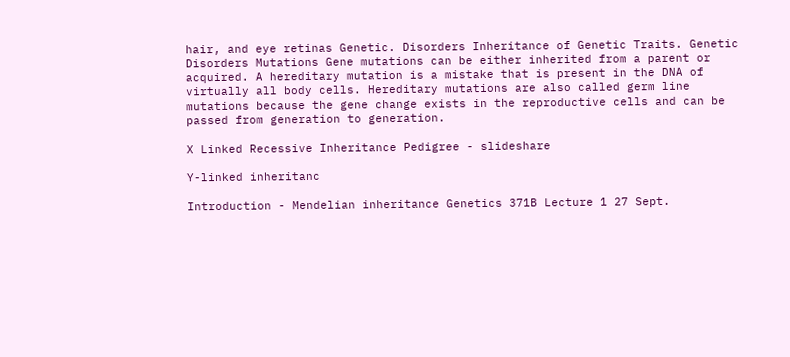hair, and eye retinas Genetic. Disorders Inheritance of Genetic Traits. Genetic Disorders Mutations Gene mutations can be either inherited from a parent or acquired. A hereditary mutation is a mistake that is present in the DNA of virtually all body cells. Hereditary mutations are also called germ line mutations because the gene change exists in the reproductive cells and can be passed from generation to generation.

X Linked Recessive Inheritance Pedigree - slideshare

Y-linked inheritanc

Introduction - Mendelian inheritance Genetics 371B Lecture 1 27 Sept.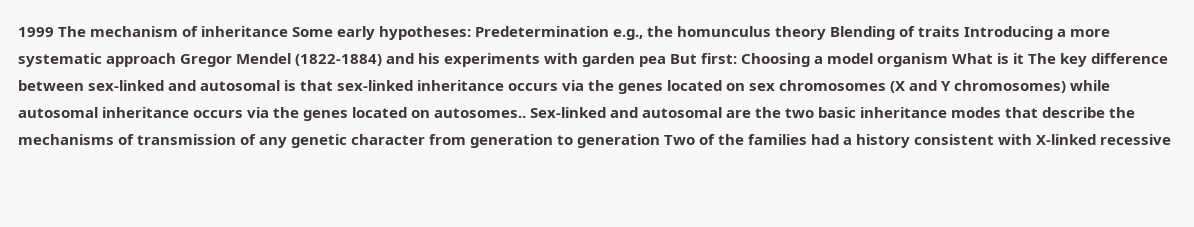1999 The mechanism of inheritance Some early hypotheses: Predetermination e.g., the homunculus theory Blending of traits Introducing a more systematic approach Gregor Mendel (1822-1884) and his experiments with garden pea But first: Choosing a model organism What is it The key difference between sex-linked and autosomal is that sex-linked inheritance occurs via the genes located on sex chromosomes (X and Y chromosomes) while autosomal inheritance occurs via the genes located on autosomes.. Sex-linked and autosomal are the two basic inheritance modes that describe the mechanisms of transmission of any genetic character from generation to generation Two of the families had a history consistent with X-linked recessive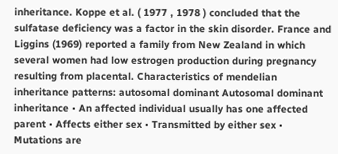inheritance. Koppe et al. ( 1977 , 1978 ) concluded that the sulfatase deficiency was a factor in the skin disorder. France and Liggins (1969) reported a family from New Zealand in which several women had low estrogen production during pregnancy resulting from placental. Characteristics of mendelian inheritance patterns: autosomal dominant Autosomal dominant inheritance • An affected individual usually has one affected parent • Affects either sex • Transmitted by either sex • Mutations are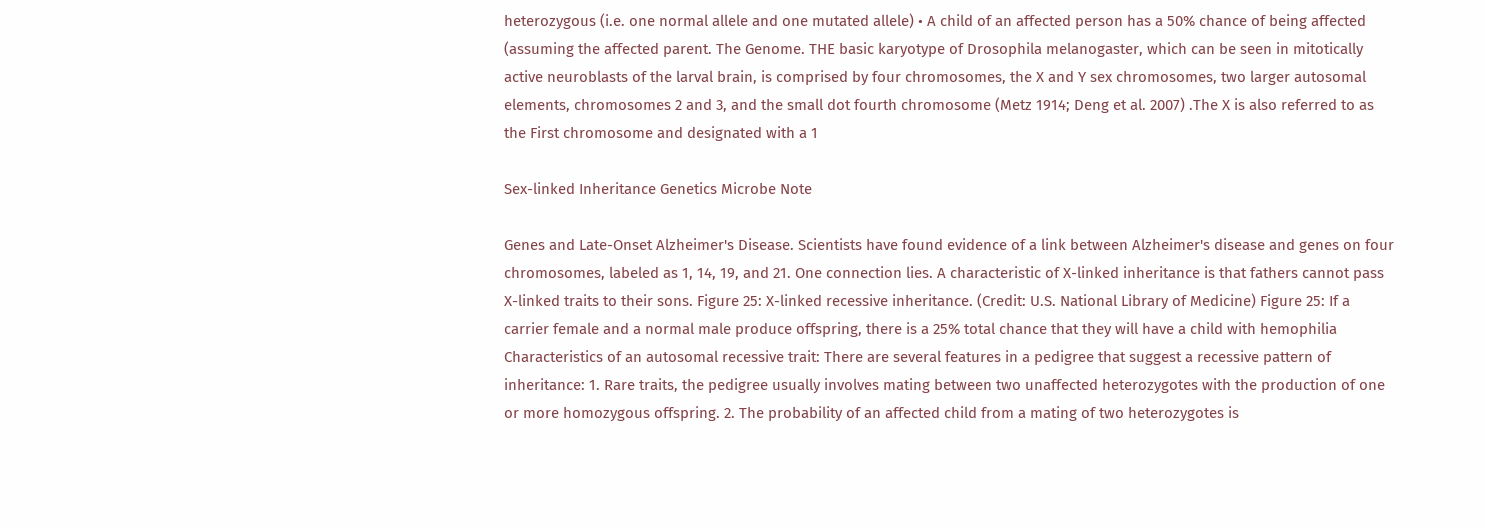heterozygous (i.e. one normal allele and one mutated allele) • A child of an affected person has a 50% chance of being affected (assuming the affected parent. The Genome. THE basic karyotype of Drosophila melanogaster, which can be seen in mitotically active neuroblasts of the larval brain, is comprised by four chromosomes, the X and Y sex chromosomes, two larger autosomal elements, chromosomes 2 and 3, and the small dot fourth chromosome (Metz 1914; Deng et al. 2007) .The X is also referred to as the First chromosome and designated with a 1

Sex-linked Inheritance Genetics Microbe Note

Genes and Late-Onset Alzheimer's Disease. Scientists have found evidence of a link between Alzheimer's disease and genes on four chromosomes, labeled as 1, 14, 19, and 21. One connection lies. A characteristic of X-linked inheritance is that fathers cannot pass X-linked traits to their sons. Figure 25: X-linked recessive inheritance. (Credit: U.S. National Library of Medicine) Figure 25: If a carrier female and a normal male produce offspring, there is a 25% total chance that they will have a child with hemophilia Characteristics of an autosomal recessive trait: There are several features in a pedigree that suggest a recessive pattern of inheritance: 1. Rare traits, the pedigree usually involves mating between two unaffected heterozygotes with the production of one or more homozygous offspring. 2. The probability of an affected child from a mating of two heterozygotes is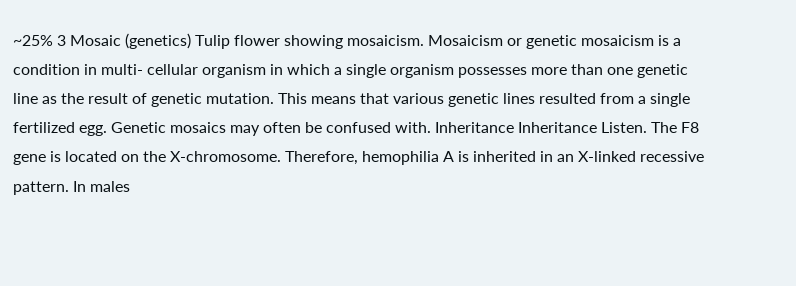~25% 3 Mosaic (genetics) Tulip flower showing mosaicism. Mosaicism or genetic mosaicism is a condition in multi- cellular organism in which a single organism possesses more than one genetic line as the result of genetic mutation. This means that various genetic lines resulted from a single fertilized egg. Genetic mosaics may often be confused with. Inheritance Inheritance Listen. The F8 gene is located on the X-chromosome. Therefore, hemophilia A is inherited in an X-linked recessive pattern. In males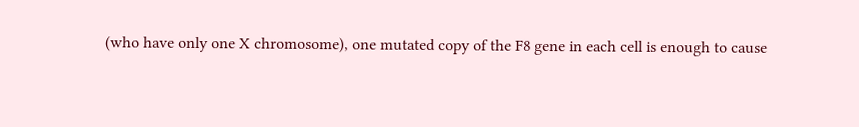(who have only one X chromosome), one mutated copy of the F8 gene in each cell is enough to cause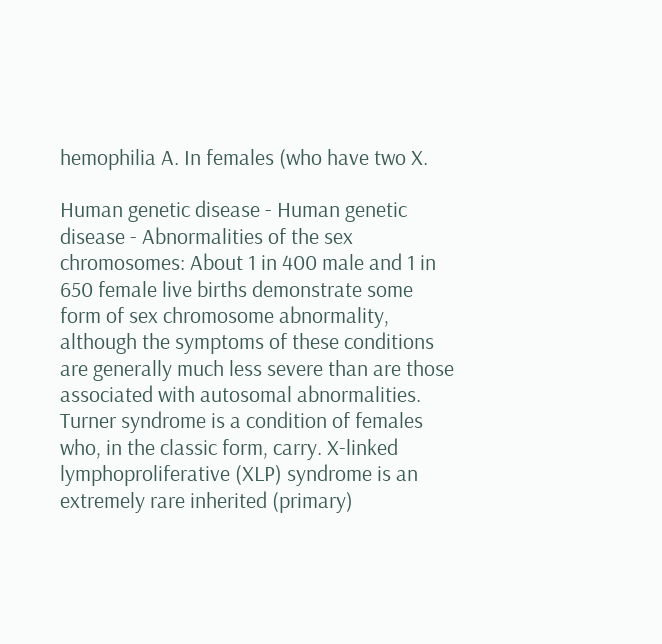hemophilia A. In females (who have two X.

Human genetic disease - Human genetic disease - Abnormalities of the sex chromosomes: About 1 in 400 male and 1 in 650 female live births demonstrate some form of sex chromosome abnormality, although the symptoms of these conditions are generally much less severe than are those associated with autosomal abnormalities. Turner syndrome is a condition of females who, in the classic form, carry. X-linked lymphoproliferative (XLP) syndrome is an extremely rare inherited (primary)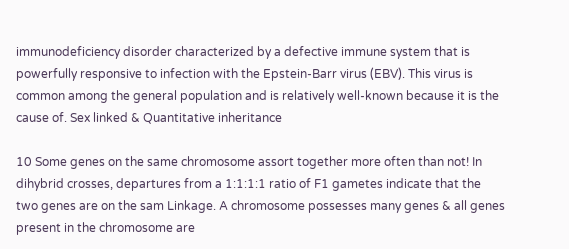immunodeficiency disorder characterized by a defective immune system that is powerfully responsive to infection with the Epstein-Barr virus (EBV). This virus is common among the general population and is relatively well-known because it is the cause of. Sex linked & Quantitative inheritance

10 Some genes on the same chromosome assort together more often than not! In dihybrid crosses, departures from a 1:1:1:1 ratio of F1 gametes indicate that the two genes are on the sam Linkage. A chromosome possesses many genes & all genes present in the chromosome are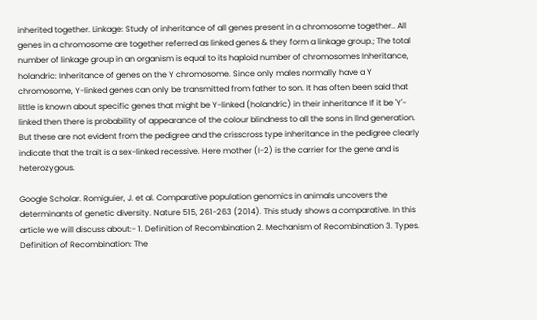inherited together. Linkage: Study of inheritance of all genes present in a chromosome together.. All genes in a chromosome are together referred as linked genes & they form a linkage group.; The total number of linkage group in an organism is equal to its haploid number of chromosomes Inheritance, holandric: Inheritance of genes on the Y chromosome. Since only males normally have a Y chromosome, Y-linked genes can only be transmitted from father to son. It has often been said that little is known about specific genes that might be Y-linked (holandric) in their inheritance If it be 'Y'- linked then there is probability of appearance of the colour blindness to all the sons in llnd generation. But these are not evident from the pedigree and the crisscross type inheritance in the pedigree clearly indicate that the trait is a sex-linked recessive. Here mother (I-2) is the carrier for the gene and is heterozygous.

Google Scholar. Romiguier, J. et al. Comparative population genomics in animals uncovers the determinants of genetic diversity. Nature 515, 261-263 (2014). This study shows a comparative. In this article we will discuss about:- 1. Definition of Recombination 2. Mechanism of Recombination 3. Types. Definition of Recombination: The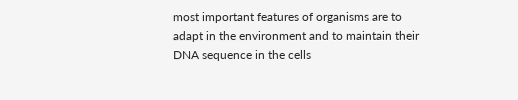most important features of organisms are to adapt in the environment and to maintain their DNA sequence in the cells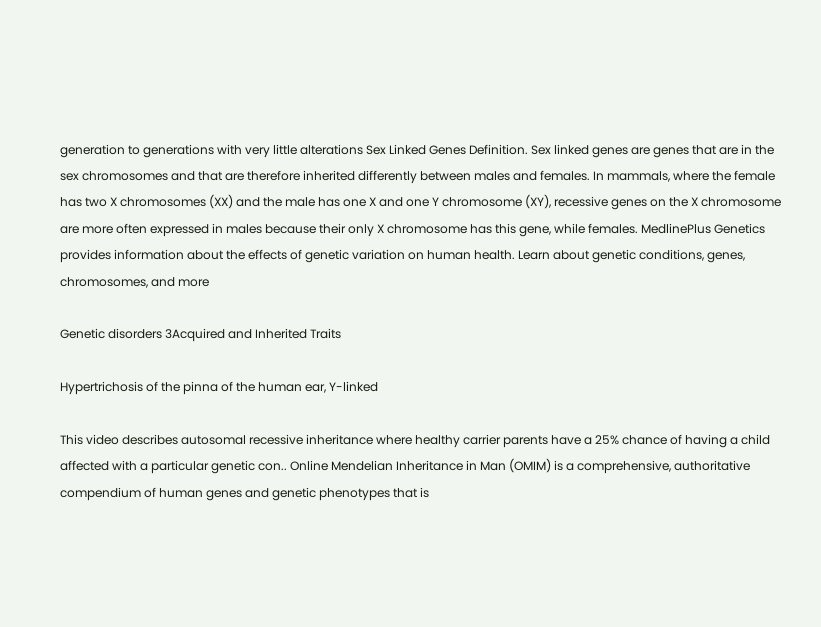generation to generations with very little alterations Sex Linked Genes Definition. Sex linked genes are genes that are in the sex chromosomes and that are therefore inherited differently between males and females. In mammals, where the female has two X chromosomes (XX) and the male has one X and one Y chromosome (XY), recessive genes on the X chromosome are more often expressed in males because their only X chromosome has this gene, while females. MedlinePlus Genetics provides information about the effects of genetic variation on human health. Learn about genetic conditions, genes, chromosomes, and more

Genetic disorders 3Acquired and Inherited Traits

Hypertrichosis of the pinna of the human ear, Y-linked

This video describes autosomal recessive inheritance where healthy carrier parents have a 25% chance of having a child affected with a particular genetic con.. Online Mendelian Inheritance in Man (OMIM) is a comprehensive, authoritative compendium of human genes and genetic phenotypes that is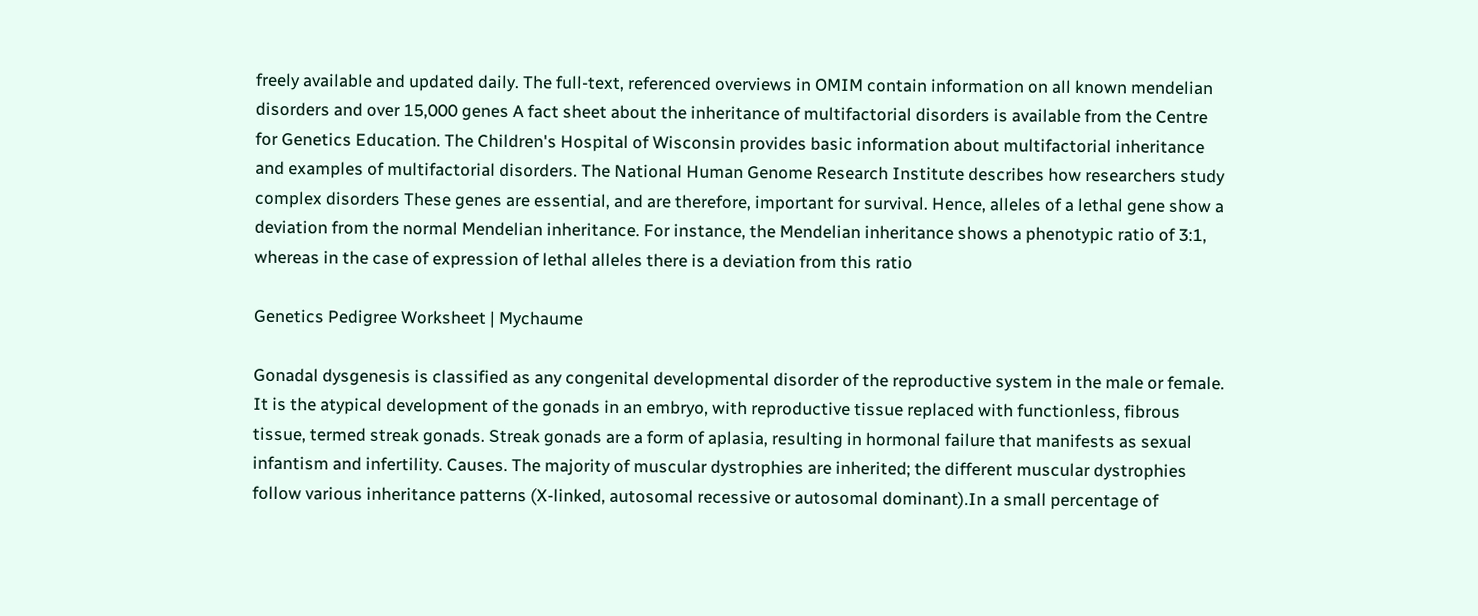freely available and updated daily. The full-text, referenced overviews in OMIM contain information on all known mendelian disorders and over 15,000 genes A fact sheet about the inheritance of multifactorial disorders is available from the Centre for Genetics Education. The Children's Hospital of Wisconsin provides basic information about multifactorial inheritance and examples of multifactorial disorders. The National Human Genome Research Institute describes how researchers study complex disorders These genes are essential, and are therefore, important for survival. Hence, alleles of a lethal gene show a deviation from the normal Mendelian inheritance. For instance, the Mendelian inheritance shows a phenotypic ratio of 3:1, whereas in the case of expression of lethal alleles there is a deviation from this ratio

Genetics Pedigree Worksheet | Mychaume

Gonadal dysgenesis is classified as any congenital developmental disorder of the reproductive system in the male or female. It is the atypical development of the gonads in an embryo, with reproductive tissue replaced with functionless, fibrous tissue, termed streak gonads. Streak gonads are a form of aplasia, resulting in hormonal failure that manifests as sexual infantism and infertility. Causes. The majority of muscular dystrophies are inherited; the different muscular dystrophies follow various inheritance patterns (X-linked, autosomal recessive or autosomal dominant).In a small percentage of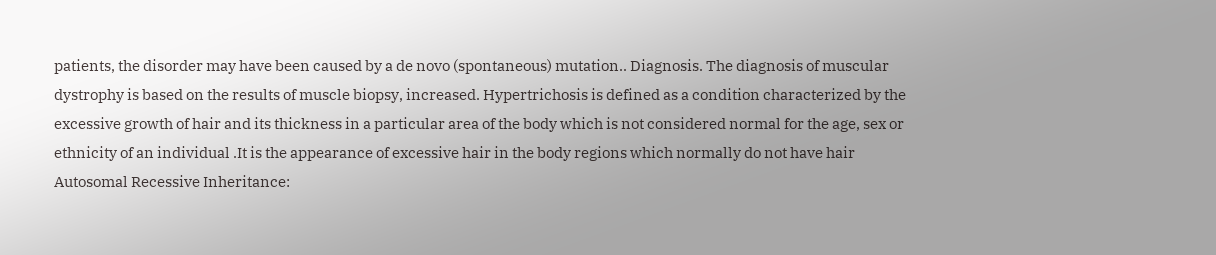patients, the disorder may have been caused by a de novo (spontaneous) mutation.. Diagnosis. The diagnosis of muscular dystrophy is based on the results of muscle biopsy, increased. Hypertrichosis is defined as a condition characterized by the excessive growth of hair and its thickness in a particular area of the body which is not considered normal for the age, sex or ethnicity of an individual .It is the appearance of excessive hair in the body regions which normally do not have hair Autosomal Recessive Inheritance: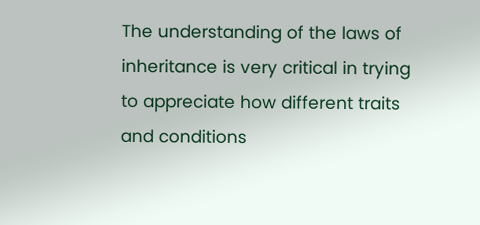The understanding of the laws of inheritance is very critical in trying to appreciate how different traits and conditions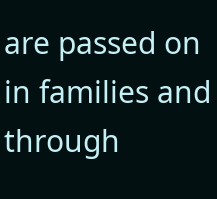are passed on in families and through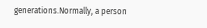generations.Normally, a person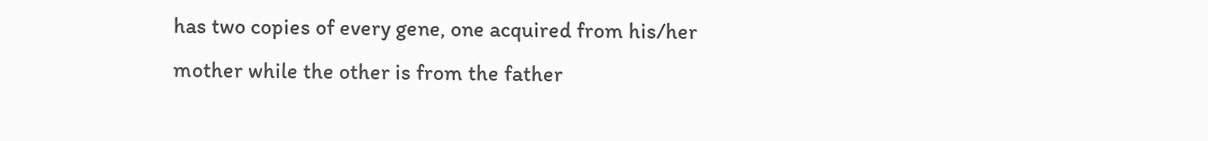has two copies of every gene, one acquired from his/her mother while the other is from the father